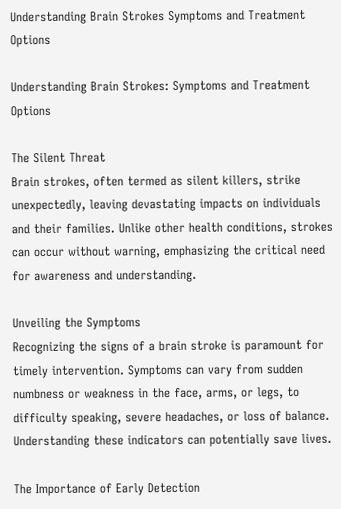Understanding Brain Strokes Symptoms and Treatment Options

Understanding Brain Strokes: Symptoms and Treatment Options

The Silent Threat
Brain strokes, often termed as silent killers, strike unexpectedly, leaving devastating impacts on individuals and their families. Unlike other health conditions, strokes can occur without warning, emphasizing the critical need for awareness and understanding.

Unveiling the Symptoms
Recognizing the signs of a brain stroke is paramount for timely intervention. Symptoms can vary from sudden numbness or weakness in the face, arms, or legs, to difficulty speaking, severe headaches, or loss of balance. Understanding these indicators can potentially save lives.

The Importance of Early Detection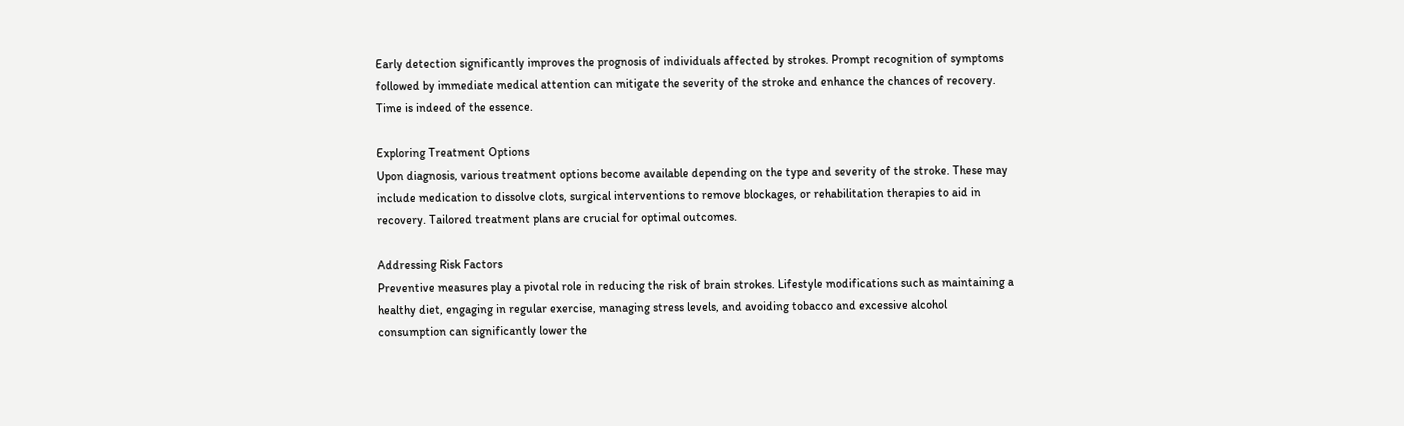Early detection significantly improves the prognosis of individuals affected by strokes. Prompt recognition of symptoms followed by immediate medical attention can mitigate the severity of the stroke and enhance the chances of recovery. Time is indeed of the essence.

Exploring Treatment Options
Upon diagnosis, various treatment options become available depending on the type and severity of the stroke. These may include medication to dissolve clots, surgical interventions to remove blockages, or rehabilitation therapies to aid in recovery. Tailored treatment plans are crucial for optimal outcomes.

Addressing Risk Factors
Preventive measures play a pivotal role in reducing the risk of brain strokes. Lifestyle modifications such as maintaining a healthy diet, engaging in regular exercise, managing stress levels, and avoiding tobacco and excessive alcohol consumption can significantly lower the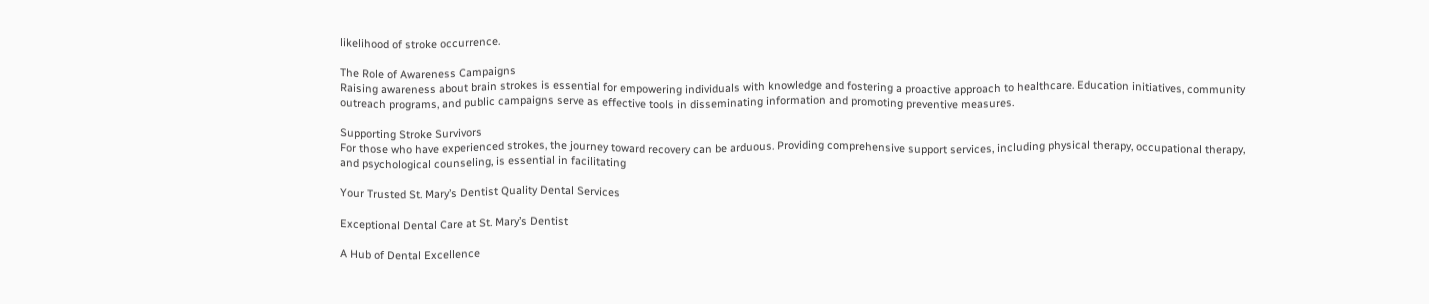likelihood of stroke occurrence.

The Role of Awareness Campaigns
Raising awareness about brain strokes is essential for empowering individuals with knowledge and fostering a proactive approach to healthcare. Education initiatives, community outreach programs, and public campaigns serve as effective tools in disseminating information and promoting preventive measures.

Supporting Stroke Survivors
For those who have experienced strokes, the journey toward recovery can be arduous. Providing comprehensive support services, including physical therapy, occupational therapy, and psychological counseling, is essential in facilitating

Your Trusted St. Mary’s Dentist Quality Dental Services

Exceptional Dental Care at St. Mary’s Dentist

A Hub of Dental Excellence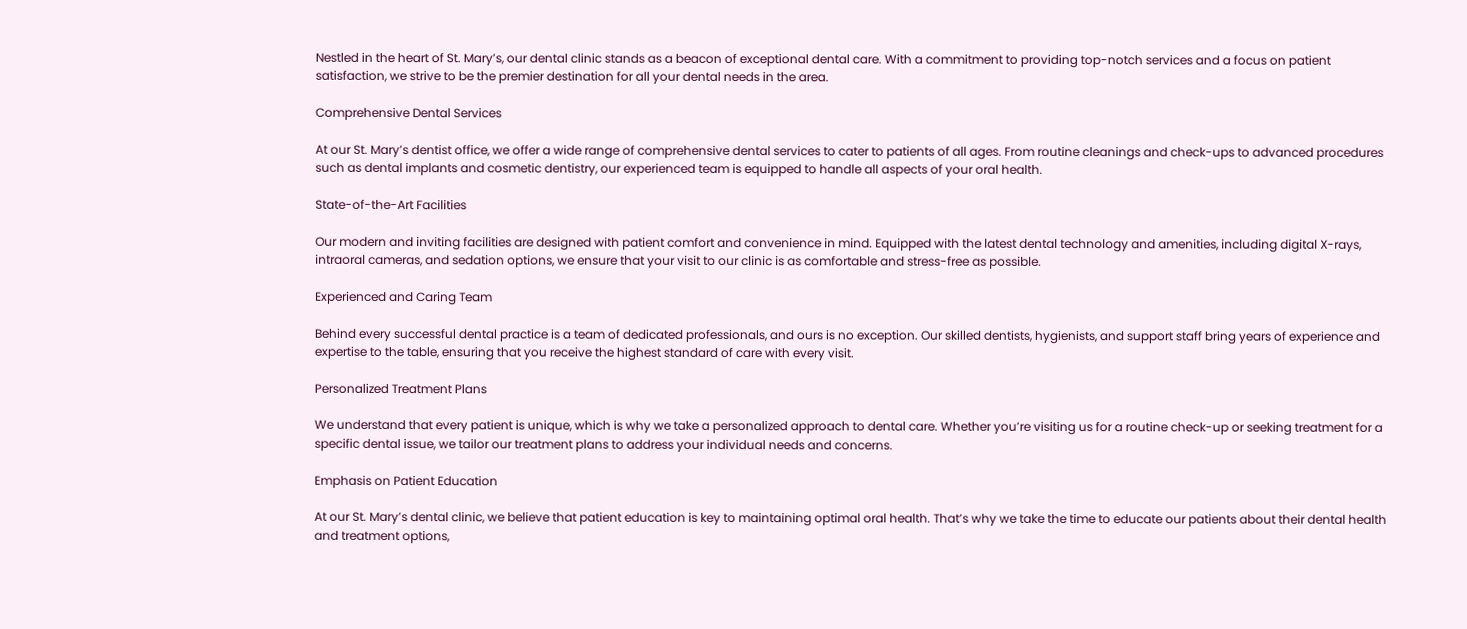Nestled in the heart of St. Mary’s, our dental clinic stands as a beacon of exceptional dental care. With a commitment to providing top-notch services and a focus on patient satisfaction, we strive to be the premier destination for all your dental needs in the area.

Comprehensive Dental Services

At our St. Mary’s dentist office, we offer a wide range of comprehensive dental services to cater to patients of all ages. From routine cleanings and check-ups to advanced procedures such as dental implants and cosmetic dentistry, our experienced team is equipped to handle all aspects of your oral health.

State-of-the-Art Facilities

Our modern and inviting facilities are designed with patient comfort and convenience in mind. Equipped with the latest dental technology and amenities, including digital X-rays, intraoral cameras, and sedation options, we ensure that your visit to our clinic is as comfortable and stress-free as possible.

Experienced and Caring Team

Behind every successful dental practice is a team of dedicated professionals, and ours is no exception. Our skilled dentists, hygienists, and support staff bring years of experience and expertise to the table, ensuring that you receive the highest standard of care with every visit.

Personalized Treatment Plans

We understand that every patient is unique, which is why we take a personalized approach to dental care. Whether you’re visiting us for a routine check-up or seeking treatment for a specific dental issue, we tailor our treatment plans to address your individual needs and concerns.

Emphasis on Patient Education

At our St. Mary’s dental clinic, we believe that patient education is key to maintaining optimal oral health. That’s why we take the time to educate our patients about their dental health and treatment options,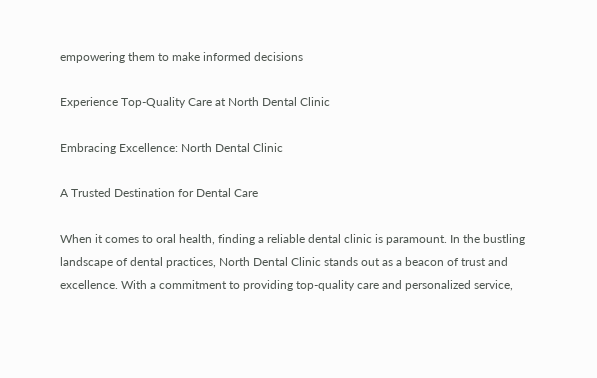empowering them to make informed decisions

Experience Top-Quality Care at North Dental Clinic

Embracing Excellence: North Dental Clinic

A Trusted Destination for Dental Care

When it comes to oral health, finding a reliable dental clinic is paramount. In the bustling landscape of dental practices, North Dental Clinic stands out as a beacon of trust and excellence. With a commitment to providing top-quality care and personalized service,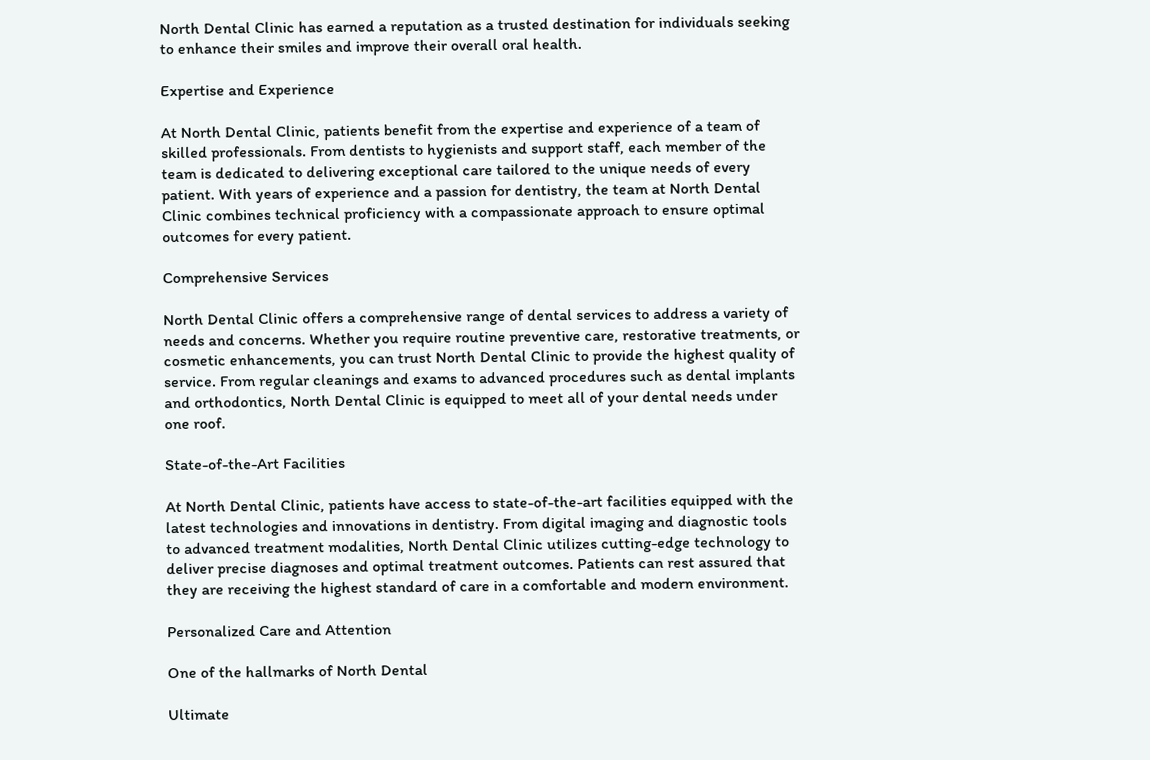North Dental Clinic has earned a reputation as a trusted destination for individuals seeking to enhance their smiles and improve their overall oral health.

Expertise and Experience

At North Dental Clinic, patients benefit from the expertise and experience of a team of skilled professionals. From dentists to hygienists and support staff, each member of the team is dedicated to delivering exceptional care tailored to the unique needs of every patient. With years of experience and a passion for dentistry, the team at North Dental Clinic combines technical proficiency with a compassionate approach to ensure optimal outcomes for every patient.

Comprehensive Services

North Dental Clinic offers a comprehensive range of dental services to address a variety of needs and concerns. Whether you require routine preventive care, restorative treatments, or cosmetic enhancements, you can trust North Dental Clinic to provide the highest quality of service. From regular cleanings and exams to advanced procedures such as dental implants and orthodontics, North Dental Clinic is equipped to meet all of your dental needs under one roof.

State-of-the-Art Facilities

At North Dental Clinic, patients have access to state-of-the-art facilities equipped with the latest technologies and innovations in dentistry. From digital imaging and diagnostic tools to advanced treatment modalities, North Dental Clinic utilizes cutting-edge technology to deliver precise diagnoses and optimal treatment outcomes. Patients can rest assured that they are receiving the highest standard of care in a comfortable and modern environment.

Personalized Care and Attention

One of the hallmarks of North Dental

Ultimate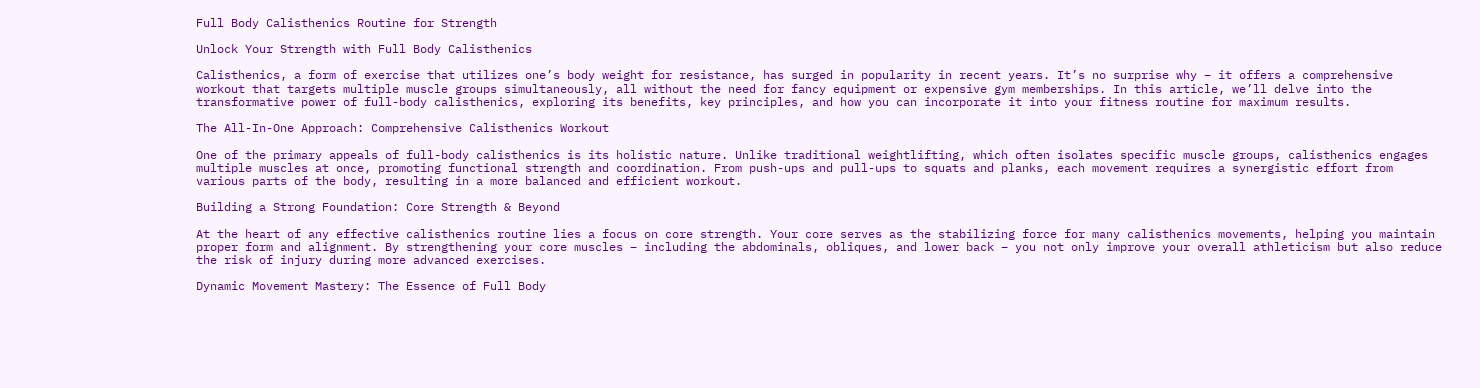Full Body Calisthenics Routine for Strength

Unlock Your Strength with Full Body Calisthenics

Calisthenics, a form of exercise that utilizes one’s body weight for resistance, has surged in popularity in recent years. It’s no surprise why – it offers a comprehensive workout that targets multiple muscle groups simultaneously, all without the need for fancy equipment or expensive gym memberships. In this article, we’ll delve into the transformative power of full-body calisthenics, exploring its benefits, key principles, and how you can incorporate it into your fitness routine for maximum results.

The All-In-One Approach: Comprehensive Calisthenics Workout

One of the primary appeals of full-body calisthenics is its holistic nature. Unlike traditional weightlifting, which often isolates specific muscle groups, calisthenics engages multiple muscles at once, promoting functional strength and coordination. From push-ups and pull-ups to squats and planks, each movement requires a synergistic effort from various parts of the body, resulting in a more balanced and efficient workout.

Building a Strong Foundation: Core Strength & Beyond

At the heart of any effective calisthenics routine lies a focus on core strength. Your core serves as the stabilizing force for many calisthenics movements, helping you maintain proper form and alignment. By strengthening your core muscles – including the abdominals, obliques, and lower back – you not only improve your overall athleticism but also reduce the risk of injury during more advanced exercises.

Dynamic Movement Mastery: The Essence of Full Body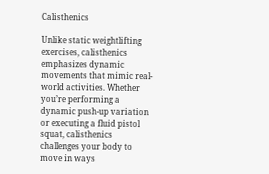Calisthenics

Unlike static weightlifting exercises, calisthenics emphasizes dynamic movements that mimic real-world activities. Whether you’re performing a dynamic push-up variation or executing a fluid pistol squat, calisthenics challenges your body to move in ways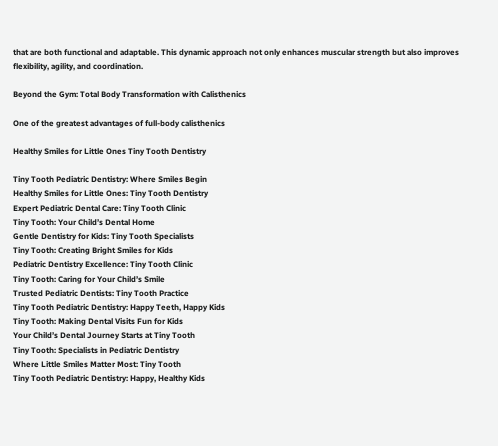that are both functional and adaptable. This dynamic approach not only enhances muscular strength but also improves flexibility, agility, and coordination.

Beyond the Gym: Total Body Transformation with Calisthenics

One of the greatest advantages of full-body calisthenics

Healthy Smiles for Little Ones Tiny Tooth Dentistry

Tiny Tooth Pediatric Dentistry: Where Smiles Begin
Healthy Smiles for Little Ones: Tiny Tooth Dentistry
Expert Pediatric Dental Care: Tiny Tooth Clinic
Tiny Tooth: Your Child’s Dental Home
Gentle Dentistry for Kids: Tiny Tooth Specialists
Tiny Tooth: Creating Bright Smiles for Kids
Pediatric Dentistry Excellence: Tiny Tooth Clinic
Tiny Tooth: Caring for Your Child’s Smile
Trusted Pediatric Dentists: Tiny Tooth Practice
Tiny Tooth Pediatric Dentistry: Happy Teeth, Happy Kids
Tiny Tooth: Making Dental Visits Fun for Kids
Your Child’s Dental Journey Starts at Tiny Tooth
Tiny Tooth: Specialists in Pediatric Dentistry
Where Little Smiles Matter Most: Tiny Tooth
Tiny Tooth Pediatric Dentistry: Happy, Healthy Kids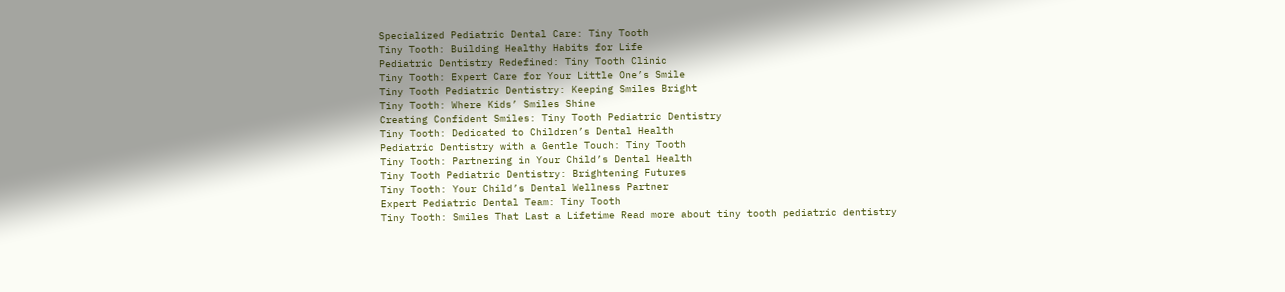Specialized Pediatric Dental Care: Tiny Tooth
Tiny Tooth: Building Healthy Habits for Life
Pediatric Dentistry Redefined: Tiny Tooth Clinic
Tiny Tooth: Expert Care for Your Little One’s Smile
Tiny Tooth Pediatric Dentistry: Keeping Smiles Bright
Tiny Tooth: Where Kids’ Smiles Shine
Creating Confident Smiles: Tiny Tooth Pediatric Dentistry
Tiny Tooth: Dedicated to Children’s Dental Health
Pediatric Dentistry with a Gentle Touch: Tiny Tooth
Tiny Tooth: Partnering in Your Child’s Dental Health
Tiny Tooth Pediatric Dentistry: Brightening Futures
Tiny Tooth: Your Child’s Dental Wellness Partner
Expert Pediatric Dental Team: Tiny Tooth
Tiny Tooth: Smiles That Last a Lifetime Read more about tiny tooth pediatric dentistry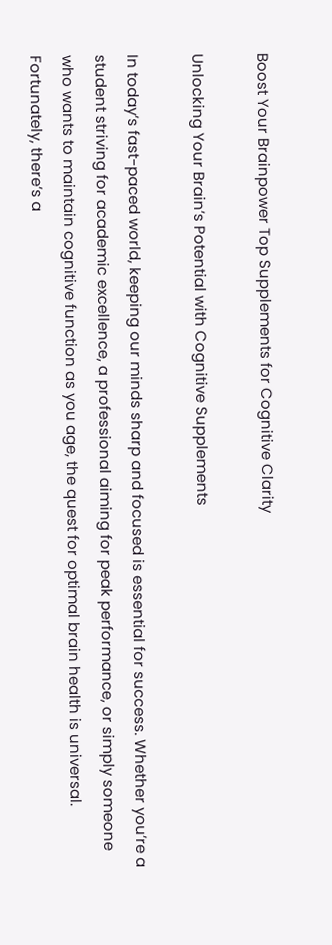Boost Your Brainpower Top Supplements for Cognitive Clarity

Unlocking Your Brain’s Potential with Cognitive Supplements

In today’s fast-paced world, keeping our minds sharp and focused is essential for success. Whether you’re a student striving for academic excellence, a professional aiming for peak performance, or simply someone who wants to maintain cognitive function as you age, the quest for optimal brain health is universal. Fortunately, there’s a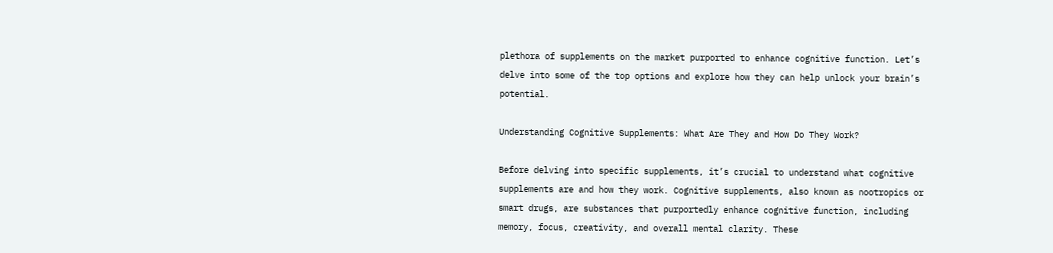plethora of supplements on the market purported to enhance cognitive function. Let’s delve into some of the top options and explore how they can help unlock your brain’s potential.

Understanding Cognitive Supplements: What Are They and How Do They Work?

Before delving into specific supplements, it’s crucial to understand what cognitive supplements are and how they work. Cognitive supplements, also known as nootropics or smart drugs, are substances that purportedly enhance cognitive function, including memory, focus, creativity, and overall mental clarity. These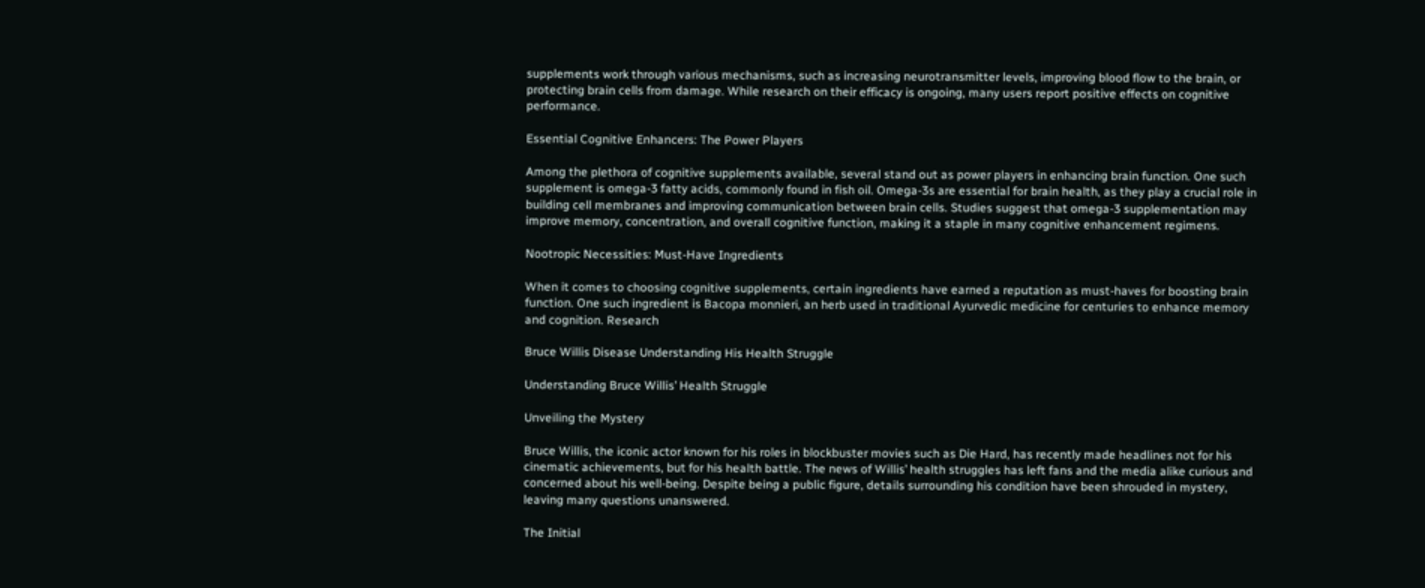supplements work through various mechanisms, such as increasing neurotransmitter levels, improving blood flow to the brain, or protecting brain cells from damage. While research on their efficacy is ongoing, many users report positive effects on cognitive performance.

Essential Cognitive Enhancers: The Power Players

Among the plethora of cognitive supplements available, several stand out as power players in enhancing brain function. One such supplement is omega-3 fatty acids, commonly found in fish oil. Omega-3s are essential for brain health, as they play a crucial role in building cell membranes and improving communication between brain cells. Studies suggest that omega-3 supplementation may improve memory, concentration, and overall cognitive function, making it a staple in many cognitive enhancement regimens.

Nootropic Necessities: Must-Have Ingredients

When it comes to choosing cognitive supplements, certain ingredients have earned a reputation as must-haves for boosting brain function. One such ingredient is Bacopa monnieri, an herb used in traditional Ayurvedic medicine for centuries to enhance memory and cognition. Research

Bruce Willis Disease Understanding His Health Struggle

Understanding Bruce Willis’ Health Struggle

Unveiling the Mystery

Bruce Willis, the iconic actor known for his roles in blockbuster movies such as Die Hard, has recently made headlines not for his cinematic achievements, but for his health battle. The news of Willis’ health struggles has left fans and the media alike curious and concerned about his well-being. Despite being a public figure, details surrounding his condition have been shrouded in mystery, leaving many questions unanswered.

The Initial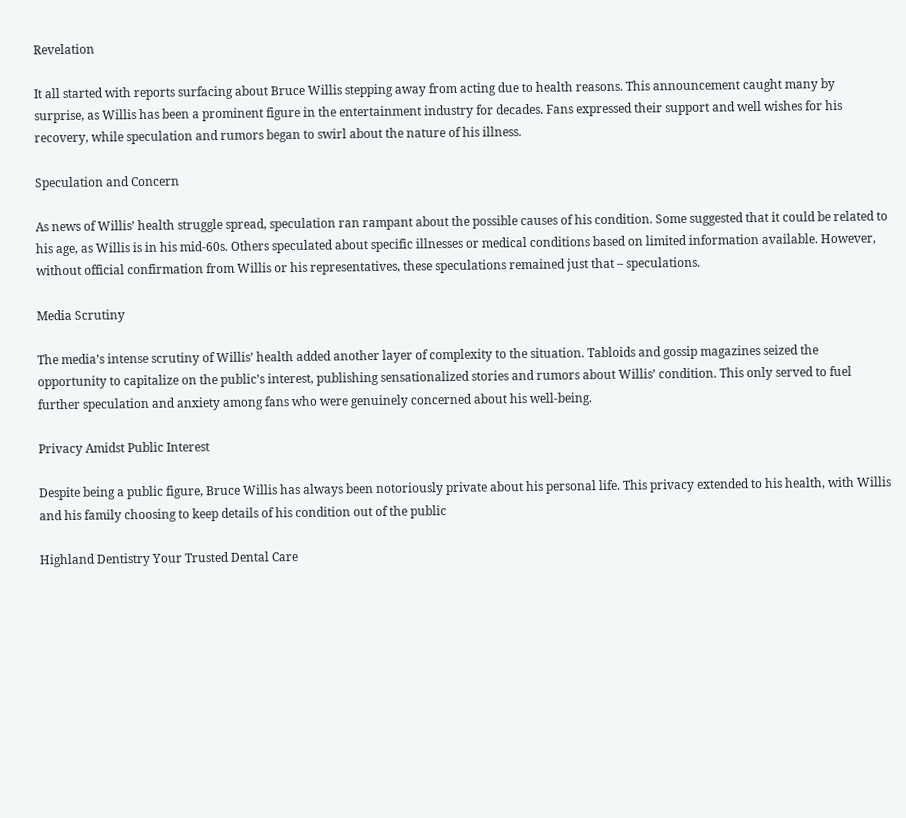Revelation

It all started with reports surfacing about Bruce Willis stepping away from acting due to health reasons. This announcement caught many by surprise, as Willis has been a prominent figure in the entertainment industry for decades. Fans expressed their support and well wishes for his recovery, while speculation and rumors began to swirl about the nature of his illness.

Speculation and Concern

As news of Willis’ health struggle spread, speculation ran rampant about the possible causes of his condition. Some suggested that it could be related to his age, as Willis is in his mid-60s. Others speculated about specific illnesses or medical conditions based on limited information available. However, without official confirmation from Willis or his representatives, these speculations remained just that – speculations.

Media Scrutiny

The media’s intense scrutiny of Willis’ health added another layer of complexity to the situation. Tabloids and gossip magazines seized the opportunity to capitalize on the public’s interest, publishing sensationalized stories and rumors about Willis’ condition. This only served to fuel further speculation and anxiety among fans who were genuinely concerned about his well-being.

Privacy Amidst Public Interest

Despite being a public figure, Bruce Willis has always been notoriously private about his personal life. This privacy extended to his health, with Willis and his family choosing to keep details of his condition out of the public

Highland Dentistry Your Trusted Dental Care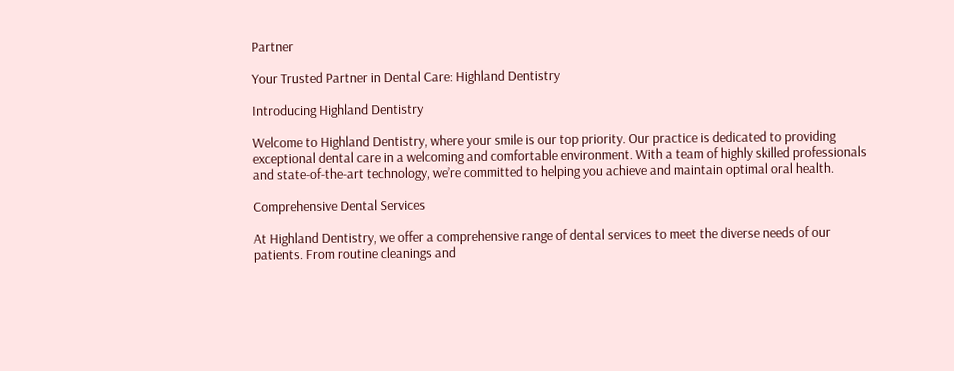Partner

Your Trusted Partner in Dental Care: Highland Dentistry

Introducing Highland Dentistry

Welcome to Highland Dentistry, where your smile is our top priority. Our practice is dedicated to providing exceptional dental care in a welcoming and comfortable environment. With a team of highly skilled professionals and state-of-the-art technology, we’re committed to helping you achieve and maintain optimal oral health.

Comprehensive Dental Services

At Highland Dentistry, we offer a comprehensive range of dental services to meet the diverse needs of our patients. From routine cleanings and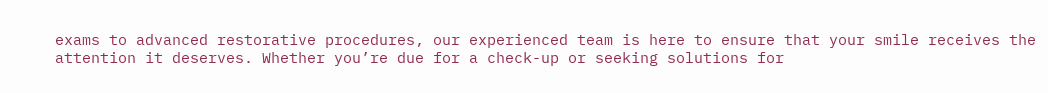exams to advanced restorative procedures, our experienced team is here to ensure that your smile receives the attention it deserves. Whether you’re due for a check-up or seeking solutions for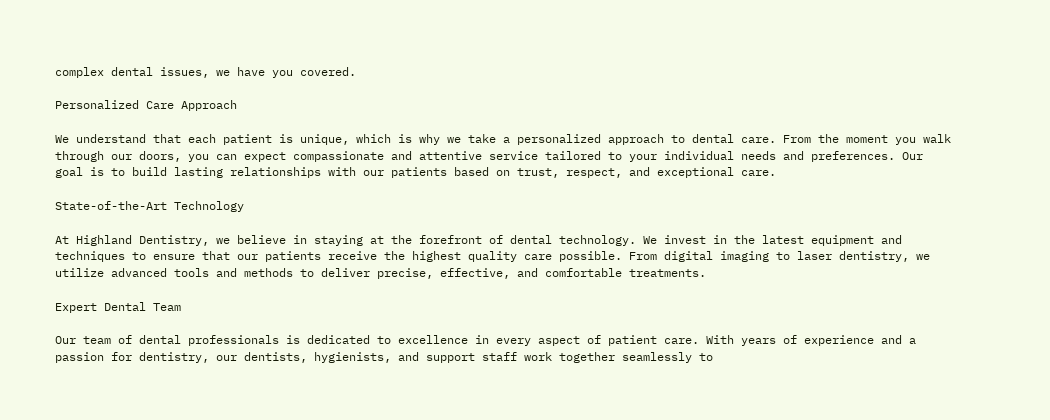complex dental issues, we have you covered.

Personalized Care Approach

We understand that each patient is unique, which is why we take a personalized approach to dental care. From the moment you walk through our doors, you can expect compassionate and attentive service tailored to your individual needs and preferences. Our goal is to build lasting relationships with our patients based on trust, respect, and exceptional care.

State-of-the-Art Technology

At Highland Dentistry, we believe in staying at the forefront of dental technology. We invest in the latest equipment and techniques to ensure that our patients receive the highest quality care possible. From digital imaging to laser dentistry, we utilize advanced tools and methods to deliver precise, effective, and comfortable treatments.

Expert Dental Team

Our team of dental professionals is dedicated to excellence in every aspect of patient care. With years of experience and a passion for dentistry, our dentists, hygienists, and support staff work together seamlessly to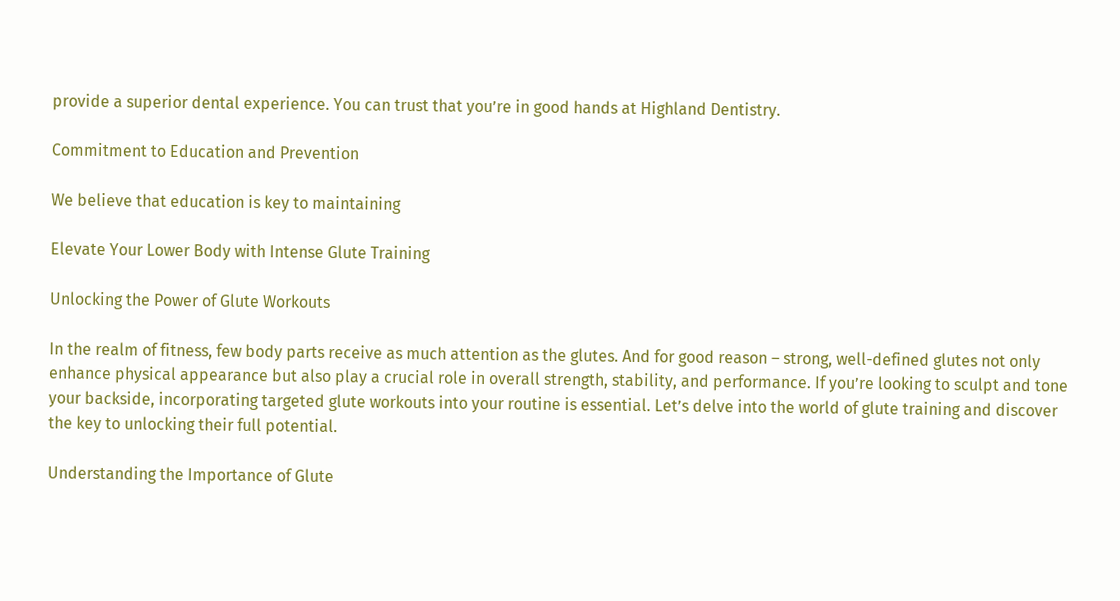provide a superior dental experience. You can trust that you’re in good hands at Highland Dentistry.

Commitment to Education and Prevention

We believe that education is key to maintaining

Elevate Your Lower Body with Intense Glute Training

Unlocking the Power of Glute Workouts

In the realm of fitness, few body parts receive as much attention as the glutes. And for good reason – strong, well-defined glutes not only enhance physical appearance but also play a crucial role in overall strength, stability, and performance. If you’re looking to sculpt and tone your backside, incorporating targeted glute workouts into your routine is essential. Let’s delve into the world of glute training and discover the key to unlocking their full potential.

Understanding the Importance of Glute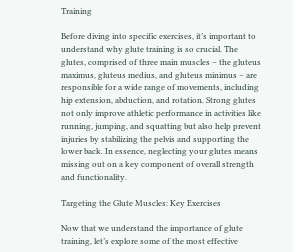Training

Before diving into specific exercises, it’s important to understand why glute training is so crucial. The glutes, comprised of three main muscles – the gluteus maximus, gluteus medius, and gluteus minimus – are responsible for a wide range of movements, including hip extension, abduction, and rotation. Strong glutes not only improve athletic performance in activities like running, jumping, and squatting but also help prevent injuries by stabilizing the pelvis and supporting the lower back. In essence, neglecting your glutes means missing out on a key component of overall strength and functionality.

Targeting the Glute Muscles: Key Exercises

Now that we understand the importance of glute training, let’s explore some of the most effective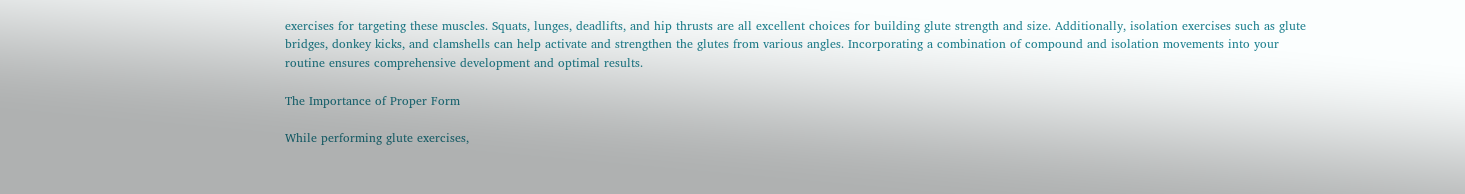exercises for targeting these muscles. Squats, lunges, deadlifts, and hip thrusts are all excellent choices for building glute strength and size. Additionally, isolation exercises such as glute bridges, donkey kicks, and clamshells can help activate and strengthen the glutes from various angles. Incorporating a combination of compound and isolation movements into your routine ensures comprehensive development and optimal results.

The Importance of Proper Form

While performing glute exercises,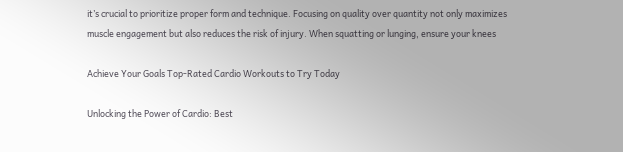it’s crucial to prioritize proper form and technique. Focusing on quality over quantity not only maximizes muscle engagement but also reduces the risk of injury. When squatting or lunging, ensure your knees

Achieve Your Goals Top-Rated Cardio Workouts to Try Today

Unlocking the Power of Cardio: Best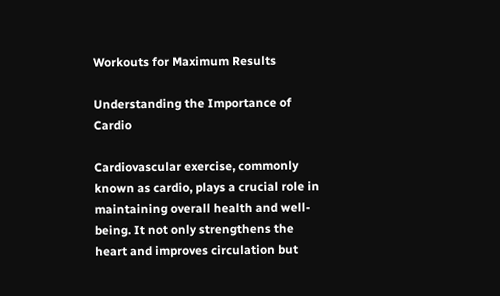Workouts for Maximum Results

Understanding the Importance of Cardio

Cardiovascular exercise, commonly known as cardio, plays a crucial role in maintaining overall health and well-being. It not only strengthens the heart and improves circulation but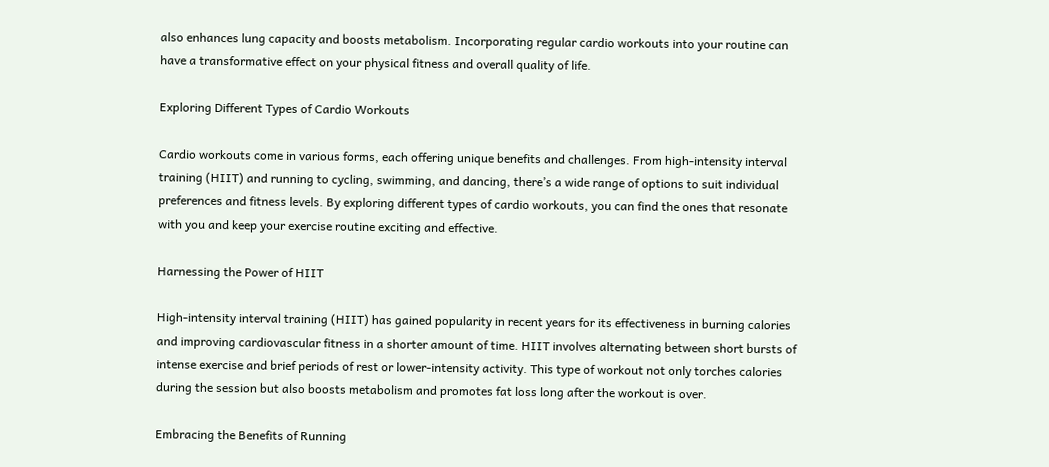also enhances lung capacity and boosts metabolism. Incorporating regular cardio workouts into your routine can have a transformative effect on your physical fitness and overall quality of life.

Exploring Different Types of Cardio Workouts

Cardio workouts come in various forms, each offering unique benefits and challenges. From high-intensity interval training (HIIT) and running to cycling, swimming, and dancing, there’s a wide range of options to suit individual preferences and fitness levels. By exploring different types of cardio workouts, you can find the ones that resonate with you and keep your exercise routine exciting and effective.

Harnessing the Power of HIIT

High-intensity interval training (HIIT) has gained popularity in recent years for its effectiveness in burning calories and improving cardiovascular fitness in a shorter amount of time. HIIT involves alternating between short bursts of intense exercise and brief periods of rest or lower-intensity activity. This type of workout not only torches calories during the session but also boosts metabolism and promotes fat loss long after the workout is over.

Embracing the Benefits of Running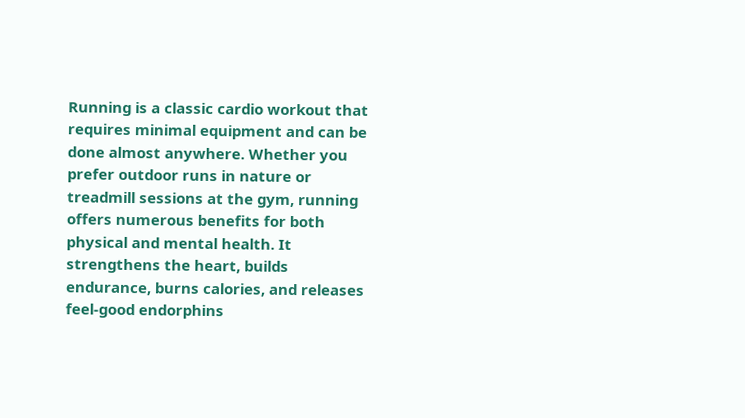Running is a classic cardio workout that requires minimal equipment and can be done almost anywhere. Whether you prefer outdoor runs in nature or treadmill sessions at the gym, running offers numerous benefits for both physical and mental health. It strengthens the heart, builds endurance, burns calories, and releases feel-good endorphins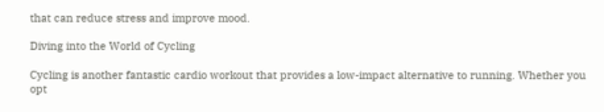that can reduce stress and improve mood.

Diving into the World of Cycling

Cycling is another fantastic cardio workout that provides a low-impact alternative to running. Whether you opt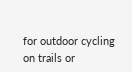for outdoor cycling on trails or